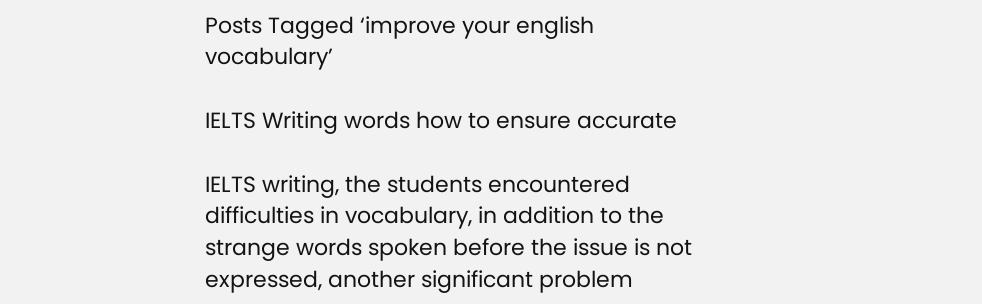Posts Tagged ‘improve your english vocabulary’

IELTS Writing words how to ensure accurate

IELTS writing, the students encountered difficulties in vocabulary, in addition to the strange words spoken before the issue is not expressed, another significant problem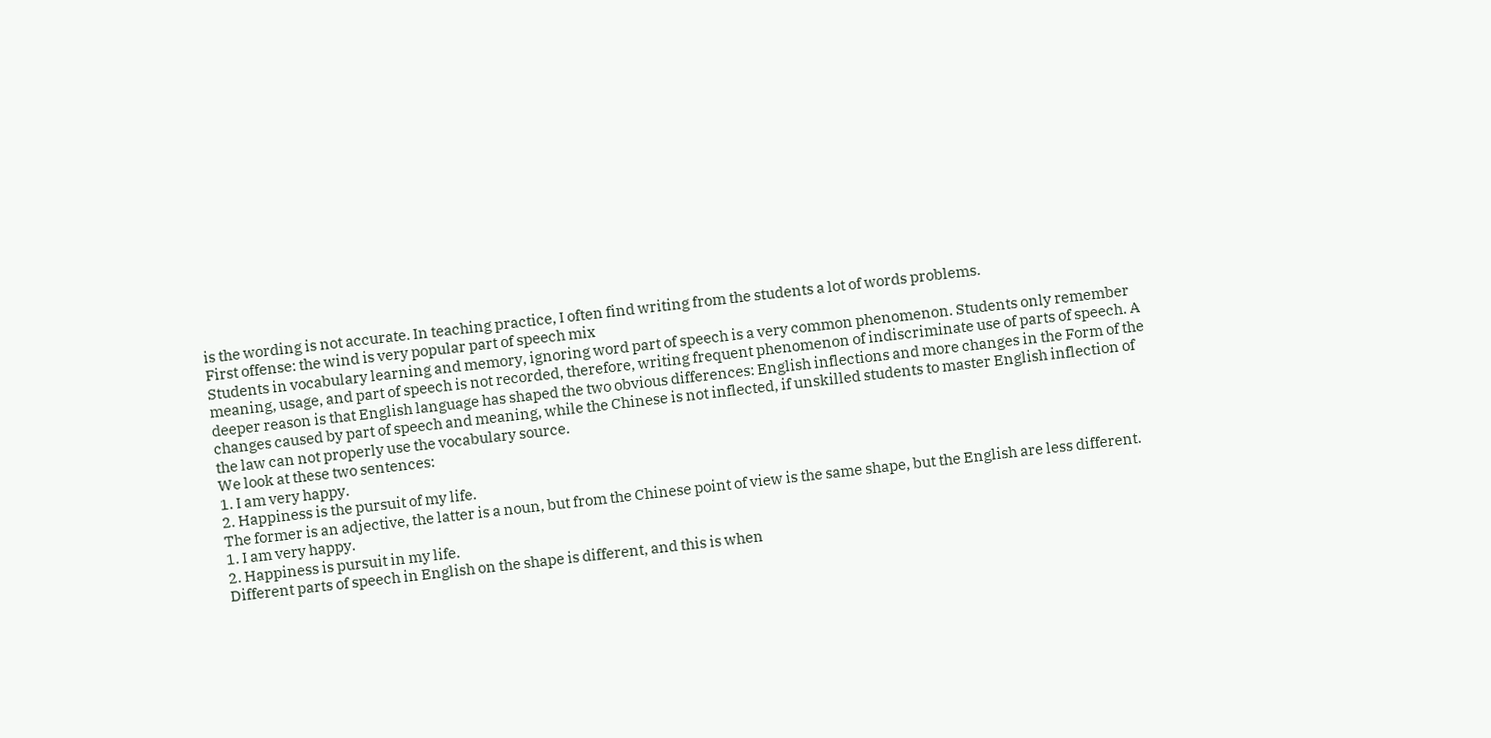is the wording is not accurate. In teaching practice, I often find writing from the students a lot of words problems.
First offense: the wind is very popular part of speech mix
Students in vocabulary learning and memory, ignoring word part of speech is a very common phenomenon. Students only remember meaning, usage, and part of speech is not recorded, therefore, writing frequent phenomenon of indiscriminate use of parts of speech. A deeper reason is that English language has shaped the two obvious differences: English inflections and more changes in the Form of the changes caused by part of speech and meaning, while the Chinese is not inflected, if unskilled students to master English inflection of the law can not properly use the vocabulary source.
We look at these two sentences:
1. I am very happy.
2. Happiness is the pursuit of my life.
The former is an adjective, the latter is a noun, but from the Chinese point of view is the same shape, but the English are less different.
1. I am very happy.
2. Happiness is pursuit in my life.
Different parts of speech in English on the shape is different, and this is when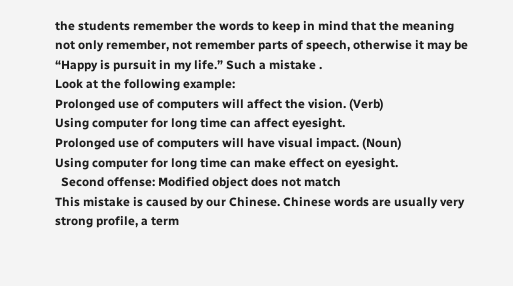the students remember the words to keep in mind that the meaning not only remember, not remember parts of speech, otherwise it may be “Happy is pursuit in my life.” Such a mistake .
Look at the following example:
Prolonged use of computers will affect the vision. (Verb)
Using computer for long time can affect eyesight.
Prolonged use of computers will have visual impact. (Noun)
Using computer for long time can make effect on eyesight.
  Second offense: Modified object does not match
This mistake is caused by our Chinese. Chinese words are usually very strong profile, a term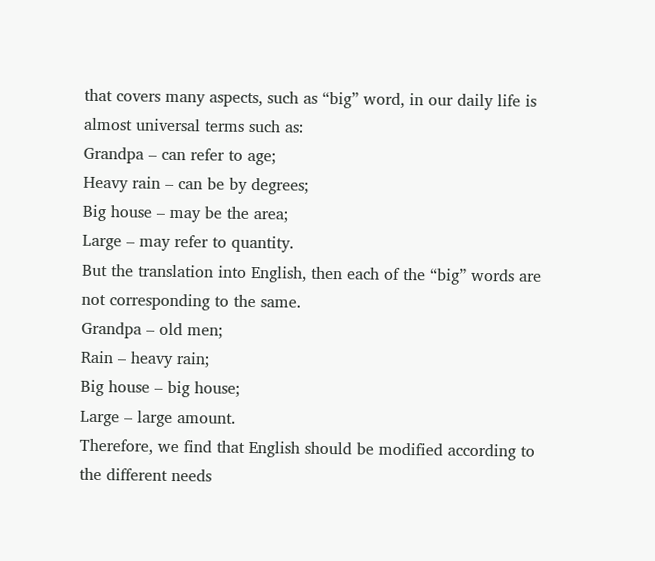that covers many aspects, such as “big” word, in our daily life is almost universal terms such as:
Grandpa – can refer to age;
Heavy rain – can be by degrees;
Big house – may be the area;
Large – may refer to quantity.
But the translation into English, then each of the “big” words are not corresponding to the same.
Grandpa – old men;
Rain – heavy rain;
Big house – big house;
Large – large amount.
Therefore, we find that English should be modified according to the different needs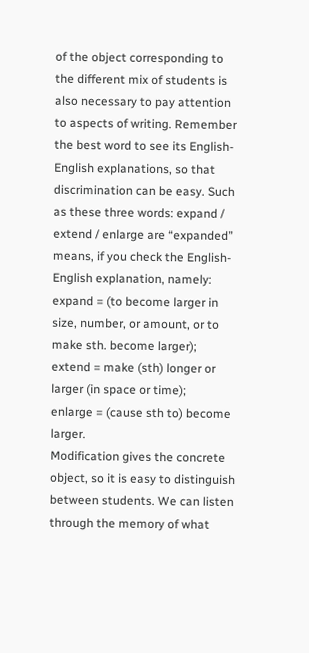of the object corresponding to the different mix of students is also necessary to pay attention to aspects of writing. Remember the best word to see its English-English explanations, so that discrimination can be easy. Such as these three words: expand / extend / enlarge are “expanded” means, if you check the English-English explanation, namely:
expand = (to become larger in size, number, or amount, or to make sth. become larger);
extend = make (sth) longer or larger (in space or time);
enlarge = (cause sth to) become larger.
Modification gives the concrete object, so it is easy to distinguish between students. We can listen through the memory of what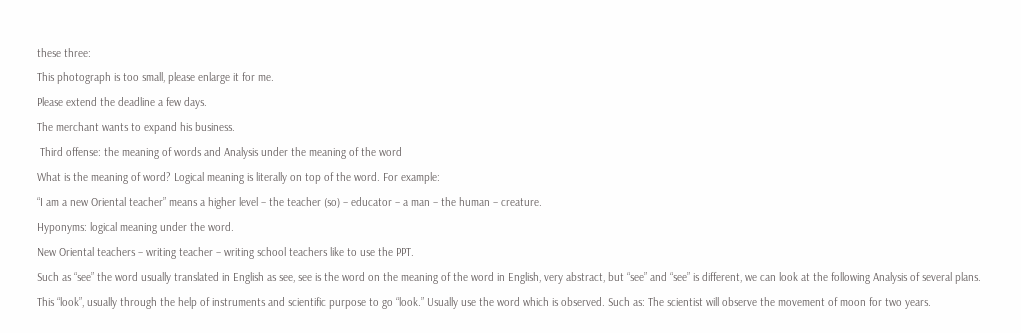these three:
This photograph is too small, please enlarge it for me.
Please extend the deadline a few days.
The merchant wants to expand his business.
 Third offense: the meaning of words and Analysis under the meaning of the word
What is the meaning of word? Logical meaning is literally on top of the word. For example:
“I am a new Oriental teacher” means a higher level – the teacher (so) – educator – a man – the human – creature.
Hyponyms: logical meaning under the word.
New Oriental teachers – writing teacher – writing school teachers like to use the PPT.
Such as “see” the word usually translated in English as see, see is the word on the meaning of the word in English, very abstract, but “see” and “see” is different, we can look at the following Analysis of several plans.
This “look”, usually through the help of instruments and scientific purpose to go “look.” Usually use the word which is observed. Such as: The scientist will observe the movement of moon for two years.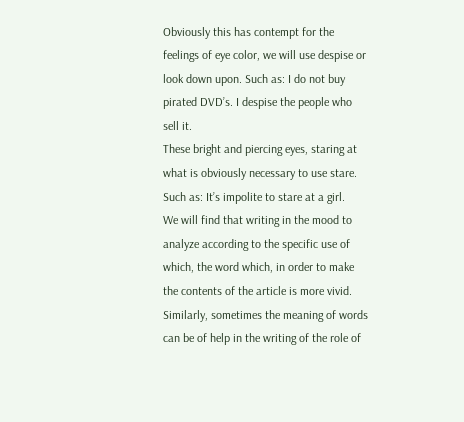Obviously this has contempt for the feelings of eye color, we will use despise or look down upon. Such as: I do not buy pirated DVD’s. I despise the people who sell it.
These bright and piercing eyes, staring at what is obviously necessary to use stare. Such as: It’s impolite to stare at a girl.
We will find that writing in the mood to analyze according to the specific use of which, the word which, in order to make the contents of the article is more vivid.
Similarly, sometimes the meaning of words can be of help in the writing of the role of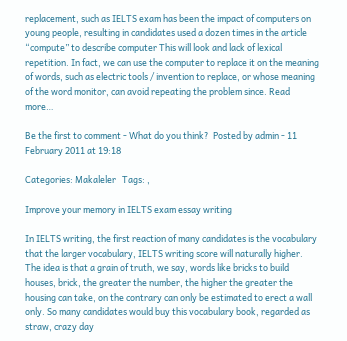replacement, such as IELTS exam has been the impact of computers on young people, resulting in candidates used a dozen times in the article “compute” to describe computer This will look and lack of lexical repetition. In fact, we can use the computer to replace it on the meaning of words, such as electric tools / invention to replace, or whose meaning of the word monitor, can avoid repeating the problem since. Read more…

Be the first to comment - What do you think?  Posted by admin - 11 February 2011 at 19:18

Categories: Makaleler   Tags: ,

Improve your memory in IELTS exam essay writing

In IELTS writing, the first reaction of many candidates is the vocabulary that the larger vocabulary, IELTS writing score will naturally higher. The idea is that a grain of truth, we say, words like bricks to build houses, brick, the greater the number, the higher the greater the housing can take, on the contrary can only be estimated to erect a wall only. So many candidates would buy this vocabulary book, regarded as straw, crazy day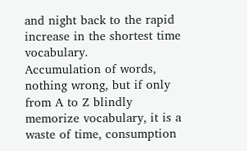and night back to the rapid increase in the shortest time vocabulary.
Accumulation of words, nothing wrong, but if only from A to Z blindly memorize vocabulary, it is a waste of time, consumption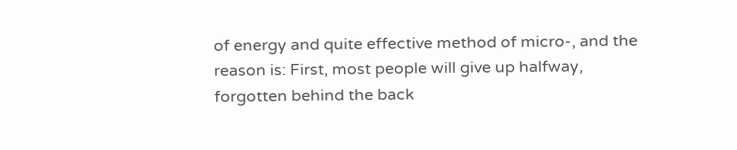of energy and quite effective method of micro-, and the reason is: First, most people will give up halfway, forgotten behind the back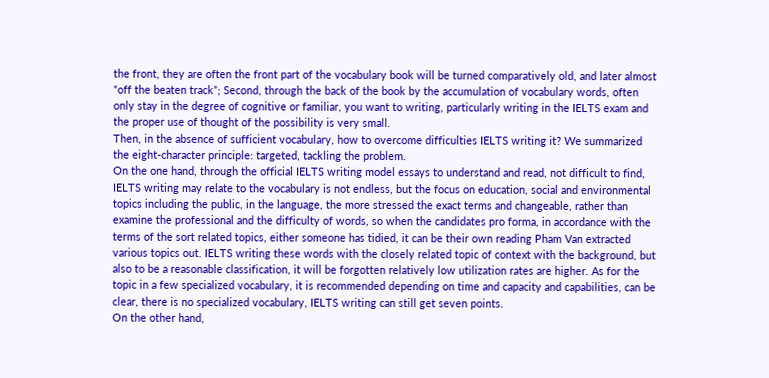the front, they are often the front part of the vocabulary book will be turned comparatively old, and later almost “off the beaten track”; Second, through the back of the book by the accumulation of vocabulary words, often only stay in the degree of cognitive or familiar, you want to writing, particularly writing in the IELTS exam and the proper use of thought of the possibility is very small.
Then, in the absence of sufficient vocabulary, how to overcome difficulties IELTS writing it? We summarized the eight-character principle: targeted, tackling the problem.
On the one hand, through the official IELTS writing model essays to understand and read, not difficult to find, IELTS writing may relate to the vocabulary is not endless, but the focus on education, social and environmental topics including the public, in the language, the more stressed the exact terms and changeable, rather than examine the professional and the difficulty of words, so when the candidates pro forma, in accordance with the terms of the sort related topics, either someone has tidied, it can be their own reading Pham Van extracted various topics out. IELTS writing these words with the closely related topic of context with the background, but also to be a reasonable classification, it will be forgotten relatively low utilization rates are higher. As for the topic in a few specialized vocabulary, it is recommended depending on time and capacity and capabilities, can be clear, there is no specialized vocabulary, IELTS writing can still get seven points.
On the other hand,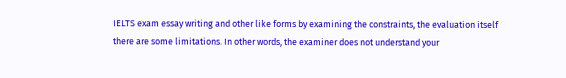IELTS exam essay writing and other like forms by examining the constraints, the evaluation itself there are some limitations. In other words, the examiner does not understand your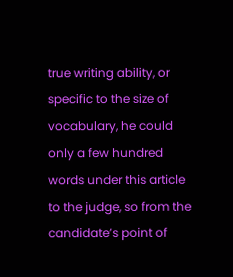true writing ability, or specific to the size of vocabulary, he could only a few hundred words under this article to the judge, so from the candidate’s point of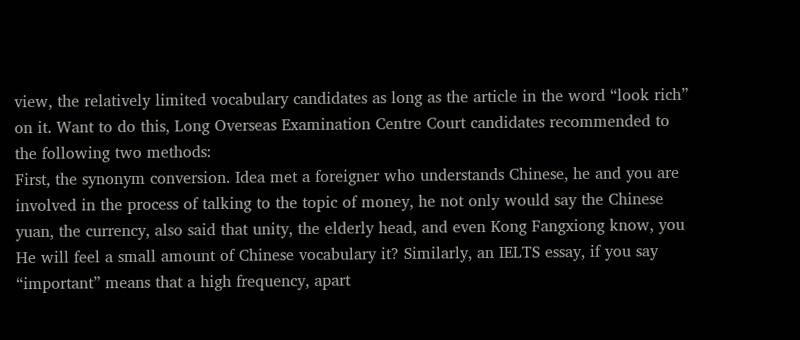view, the relatively limited vocabulary candidates as long as the article in the word “look rich” on it. Want to do this, Long Overseas Examination Centre Court candidates recommended to the following two methods:
First, the synonym conversion. Idea met a foreigner who understands Chinese, he and you are involved in the process of talking to the topic of money, he not only would say the Chinese yuan, the currency, also said that unity, the elderly head, and even Kong Fangxiong know, you He will feel a small amount of Chinese vocabulary it? Similarly, an IELTS essay, if you say “important” means that a high frequency, apart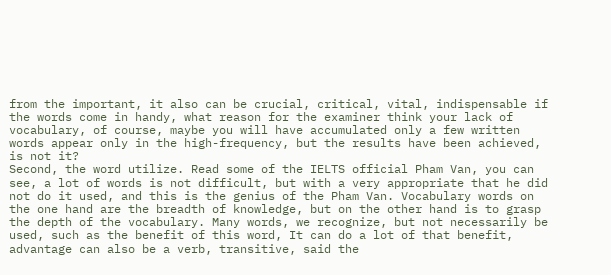from the important, it also can be crucial, critical, vital, indispensable if the words come in handy, what reason for the examiner think your lack of vocabulary, of course, maybe you will have accumulated only a few written words appear only in the high-frequency, but the results have been achieved, is not it?
Second, the word utilize. Read some of the IELTS official Pham Van, you can see, a lot of words is not difficult, but with a very appropriate that he did not do it used, and this is the genius of the Pham Van. Vocabulary words on the one hand are the breadth of knowledge, but on the other hand is to grasp the depth of the vocabulary. Many words, we recognize, but not necessarily be used, such as the benefit of this word, It can do a lot of that benefit, advantage can also be a verb, transitive, said the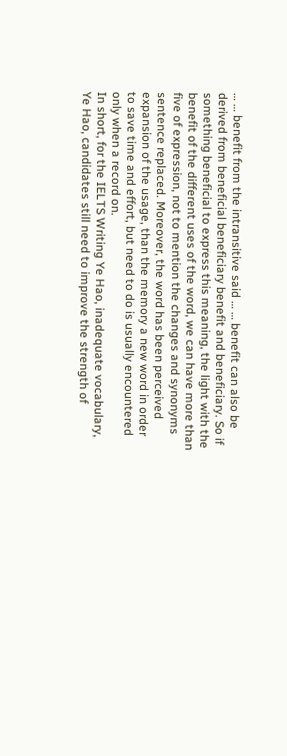… … benefit from the intransitive said … … benefit can also be derived from beneficial beneficiary benefit and beneficiary. So if something beneficial to express this meaning, the light with the benefit of the different uses of the word, we can have more than five of expression, not to mention the changes and synonyms sentence replaced. Moreover, the word has been perceived expansion of the usage, than the memory a new word in order to save time and effort, but need to do is usually encountered only when a record on.
In short, for the IELTS Writing Ye Hao, inadequate vocabulary, Ye Hao, candidates still need to improve the strength of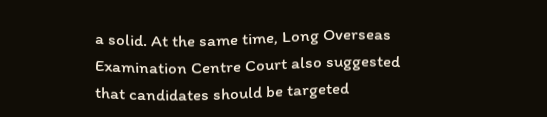a solid. At the same time, Long Overseas Examination Centre Court also suggested that candidates should be targeted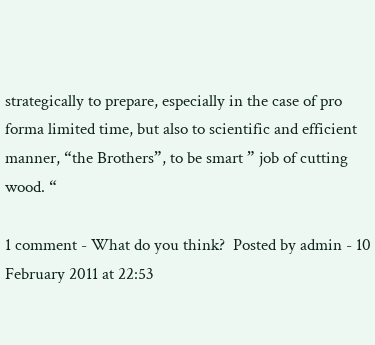strategically to prepare, especially in the case of pro forma limited time, but also to scientific and efficient manner, “the Brothers”, to be smart ” job of cutting wood. “

1 comment - What do you think?  Posted by admin - 10 February 2011 at 22:53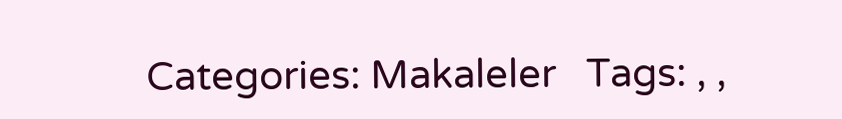Categories: Makaleler   Tags: , ,